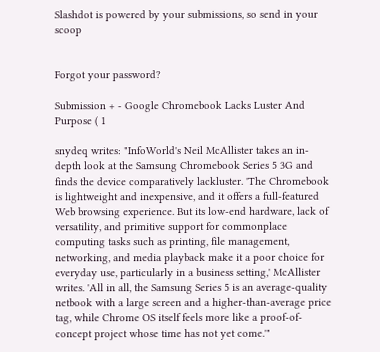Slashdot is powered by your submissions, so send in your scoop


Forgot your password?

Submission + - Google Chromebook Lacks Luster And Purpose ( 1

snydeq writes: "InfoWorld's Neil McAllister takes an in-depth look at the Samsung Chromebook Series 5 3G and finds the device comparatively lackluster. 'The Chromebook is lightweight and inexpensive, and it offers a full-featured Web browsing experience. But its low-end hardware, lack of versatility, and primitive support for commonplace computing tasks such as printing, file management, networking, and media playback make it a poor choice for everyday use, particularly in a business setting,' McAllister writes. 'All in all, the Samsung Series 5 is an average-quality netbook with a large screen and a higher-than-average price tag, while Chrome OS itself feels more like a proof-of-concept project whose time has not yet come.'"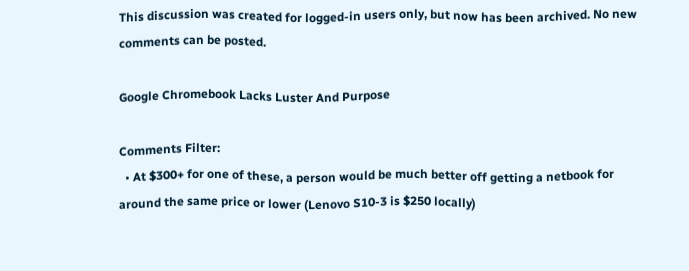This discussion was created for logged-in users only, but now has been archived. No new comments can be posted.

Google Chromebook Lacks Luster And Purpose

Comments Filter:
  • At $300+ for one of these, a person would be much better off getting a netbook for around the same price or lower (Lenovo S10-3 is $250 locally)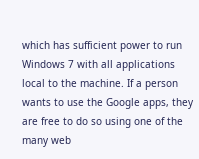which has sufficient power to run Windows 7 with all applications local to the machine. If a person wants to use the Google apps, they are free to do so using one of the many web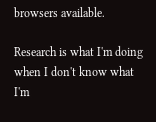browsers available.

Research is what I'm doing when I don't know what I'm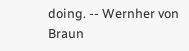doing. -- Wernher von Braun